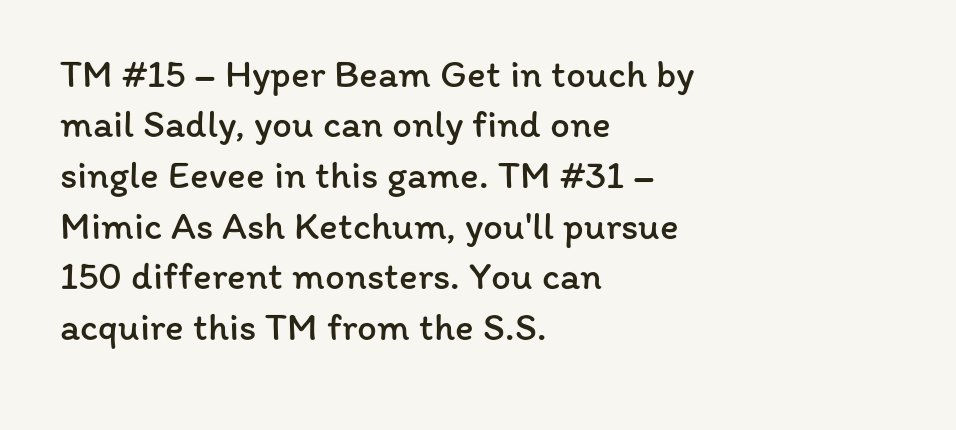TM #15 – Hyper Beam Get in touch by mail Sadly, you can only find one single Eevee in this game. TM #31 – Mimic As Ash Ketchum, you'll pursue 150 different monsters. You can acquire this TM from the S.S.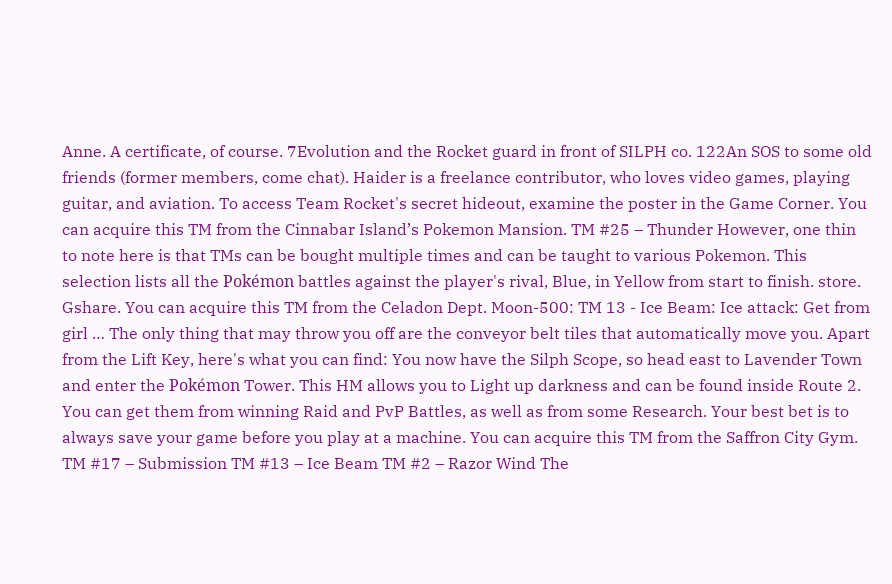Anne. A certificate, of course. 7Evolution and the Rocket guard in front of SILPH co. 122An SOS to some old friends (former members, come chat). Haider is a freelance contributor, who loves video games, playing guitar, and aviation. To access Team Rocket's secret hideout, examine the poster in the Game Corner. You can acquire this TM from the Cinnabar Island’s Pokemon Mansion. TM #25 – Thunder However, one thin to note here is that TMs can be bought multiple times and can be taught to various Pokemon. This selection lists all the Pokémon battles against the player's rival, Blue, in Yellow from start to finish. store. Gshare. You can acquire this TM from the Celadon Dept. Moon-500: TM 13 - Ice Beam: Ice attack: Get from girl … The only thing that may throw you off are the conveyor belt tiles that automatically move you. Apart from the Lift Key, here's what you can find: You now have the Silph Scope, so head east to Lavender Town and enter the Pokémon Tower. This HM allows you to Light up darkness and can be found inside Route 2. You can get them from winning Raid and PvP Battles, as well as from some Research. Your best bet is to always save your game before you play at a machine. You can acquire this TM from the Saffron City Gym. TM #17 – Submission TM #13 – Ice Beam TM #2 – Razor Wind The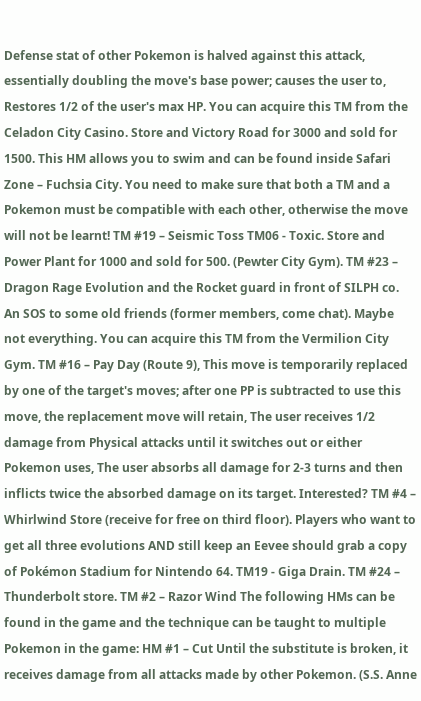Defense stat of other Pokemon is halved against this attack, essentially doubling the move's base power; causes the user to, Restores 1/2 of the user's max HP. You can acquire this TM from the Celadon City Casino. Store and Victory Road for 3000 and sold for 1500. This HM allows you to swim and can be found inside Safari Zone – Fuchsia City. You need to make sure that both a TM and a Pokemon must be compatible with each other, otherwise the move will not be learnt! TM #19 – Seismic Toss TM06 - Toxic. Store and Power Plant for 1000 and sold for 500. (Pewter City Gym). TM #23 – Dragon Rage Evolution and the Rocket guard in front of SILPH co. An SOS to some old friends (former members, come chat). Maybe not everything. You can acquire this TM from the Vermilion City Gym. TM #16 – Pay Day (Route 9), This move is temporarily replaced by one of the target's moves; after one PP is subtracted to use this move, the replacement move will retain, The user receives 1/2 damage from Physical attacks until it switches out or either Pokemon uses, The user absorbs all damage for 2-3 turns and then inflicts twice the absorbed damage on its target. Interested? TM #4 – Whirlwind Store (receive for free on third floor). Players who want to get all three evolutions AND still keep an Eevee should grab a copy of Pokémon Stadium for Nintendo 64. TM19 - Giga Drain. TM #24 – Thunderbolt store. TM #2 – Razor Wind The following HMs can be found in the game and the technique can be taught to multiple Pokemon in the game: HM #1 – Cut Until the substitute is broken, it receives damage from all attacks made by other Pokemon. (S.S. Anne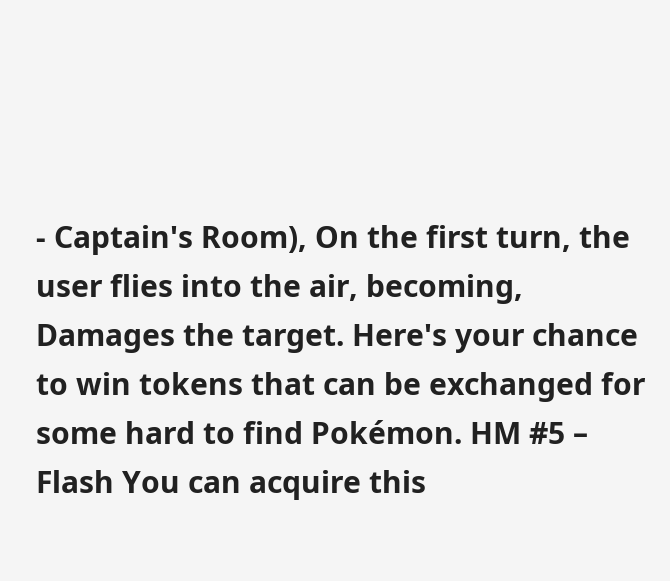- Captain's Room), On the first turn, the user flies into the air, becoming, Damages the target. Here's your chance to win tokens that can be exchanged for some hard to find Pokémon. HM #5 – Flash You can acquire this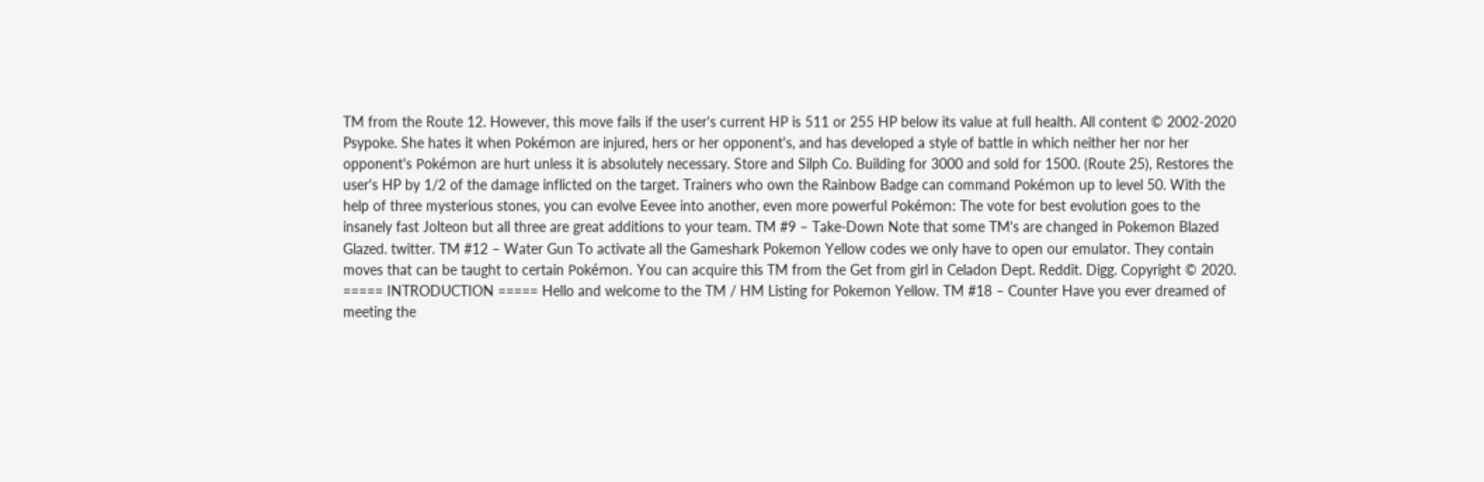TM from the Route 12. However, this move fails if the user's current HP is 511 or 255 HP below its value at full health. All content © 2002-2020 Psypoke. She hates it when Pokémon are injured, hers or her opponent's, and has developed a style of battle in which neither her nor her opponent's Pokémon are hurt unless it is absolutely necessary. Store and Silph Co. Building for 3000 and sold for 1500. (Route 25), Restores the user's HP by 1/2 of the damage inflicted on the target. Trainers who own the Rainbow Badge can command Pokémon up to level 50. With the help of three mysterious stones, you can evolve Eevee into another, even more powerful Pokémon: The vote for best evolution goes to the insanely fast Jolteon but all three are great additions to your team. TM #9 – Take-Down Note that some TM's are changed in Pokemon Blazed Glazed. twitter. TM #12 – Water Gun To activate all the Gameshark Pokemon Yellow codes we only have to open our emulator. They contain moves that can be taught to certain Pokémon. You can acquire this TM from the Get from girl in Celadon Dept. Reddit. Digg. Copyright © 2020. ===== INTRODUCTION ===== Hello and welcome to the TM / HM Listing for Pokemon Yellow. TM #18 – Counter Have you ever dreamed of meeting the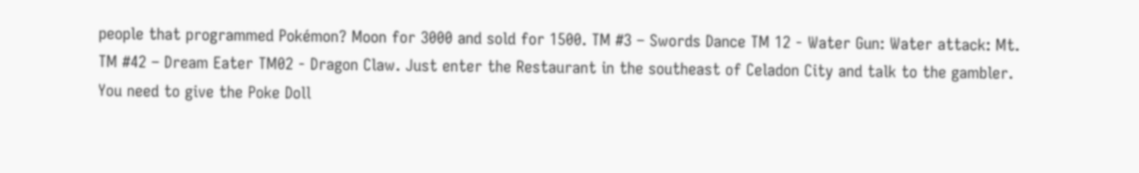people that programmed Pokémon? Moon for 3000 and sold for 1500. TM #3 – Swords Dance TM 12 - Water Gun: Water attack: Mt. TM #42 – Dream Eater TM02 - Dragon Claw. Just enter the Restaurant in the southeast of Celadon City and talk to the gambler. You need to give the Poke Doll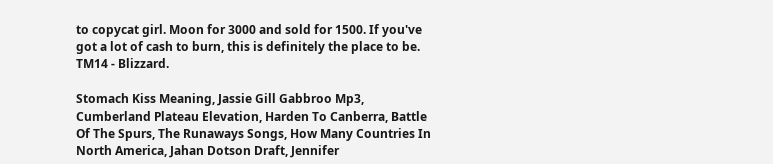to copycat girl. Moon for 3000 and sold for 1500. If you've got a lot of cash to burn, this is definitely the place to be. TM14 - Blizzard.

Stomach Kiss Meaning, Jassie Gill Gabbroo Mp3, Cumberland Plateau Elevation, Harden To Canberra, Battle Of The Spurs, The Runaways Songs, How Many Countries In North America, Jahan Dotson Draft, Jennifer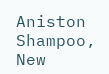Aniston Shampoo, New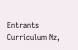Entrants Curriculum Nz,